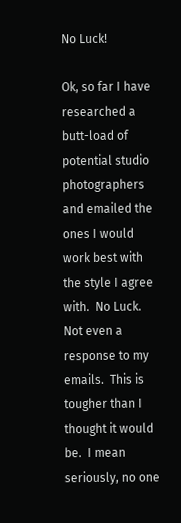No Luck!

Ok, so far I have researched a butt-load of potential studio photographers and emailed the ones I would work best with the style I agree with.  No Luck.  Not even a response to my emails.  This is tougher than I thought it would be.  I mean seriously, no one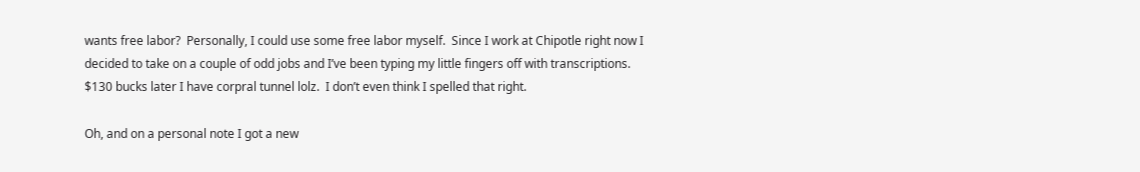wants free labor?  Personally, I could use some free labor myself.  Since I work at Chipotle right now I decided to take on a couple of odd jobs and I’ve been typing my little fingers off with transcriptions.  $130 bucks later I have corpral tunnel lolz.  I don’t even think I spelled that right.

Oh, and on a personal note I got a new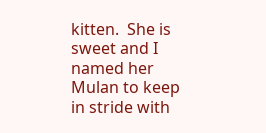kitten.  She is sweet and I named her Mulan to keep in stride with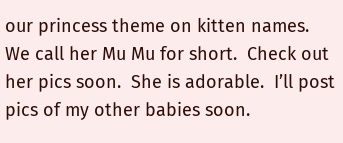our princess theme on kitten names.  We call her Mu Mu for short.  Check out her pics soon.  She is adorable.  I’ll post pics of my other babies soon.